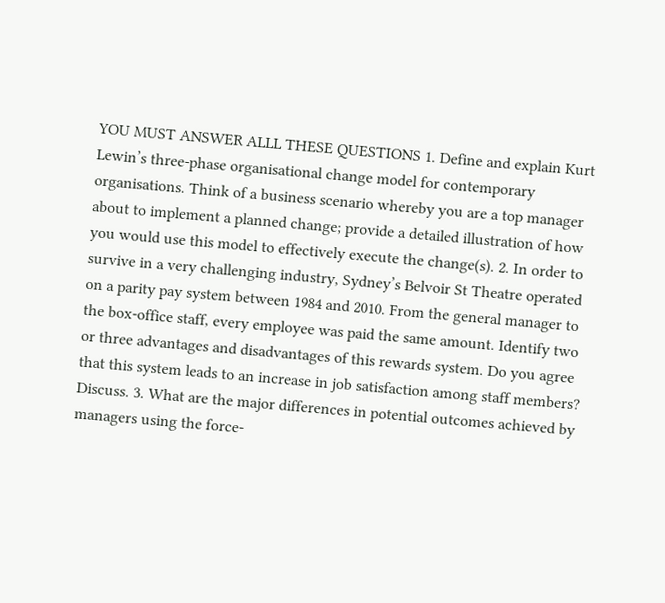YOU MUST ANSWER ALLL THESE QUESTIONS 1. Define and explain Kurt Lewin’s three-phase organisational change model for contemporary organisations. Think of a business scenario whereby you are a top manager about to implement a planned change; provide a detailed illustration of how you would use this model to effectively execute the change(s). 2. In order to survive in a very challenging industry, Sydney’s Belvoir St Theatre operated on a parity pay system between 1984 and 2010. From the general manager to the box-office staff, every employee was paid the same amount. Identify two or three advantages and disadvantages of this rewards system. Do you agree that this system leads to an increase in job satisfaction among staff members? Discuss. 3. What are the major differences in potential outcomes achieved by managers using the force-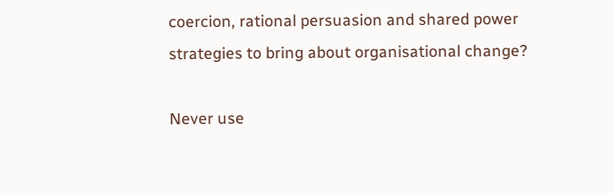coercion, rational persuasion and shared power strategies to bring about organisational change?

Never use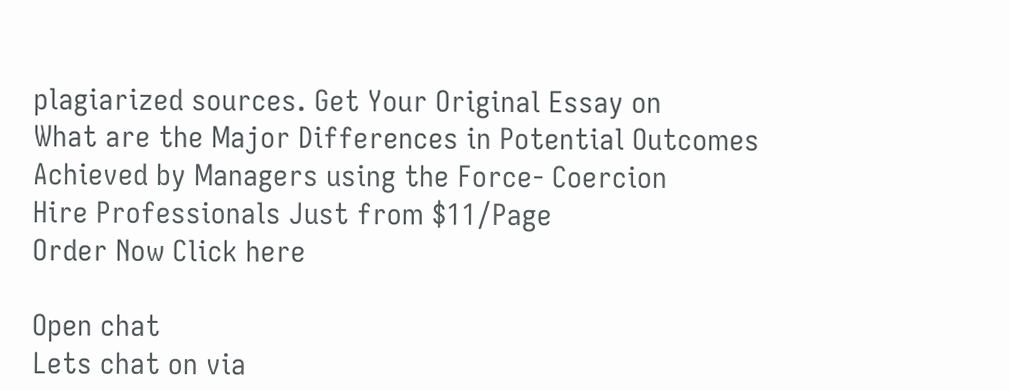plagiarized sources. Get Your Original Essay on
What are the Major Differences in Potential Outcomes Achieved by Managers using the Force- Coercion
Hire Professionals Just from $11/Page
Order Now Click here

Open chat
Lets chat on via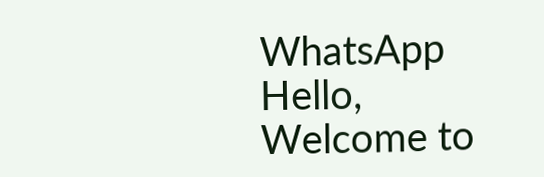WhatsApp
Hello, Welcome to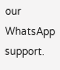our WhatsApp support.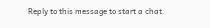Reply to this message to start a chat.